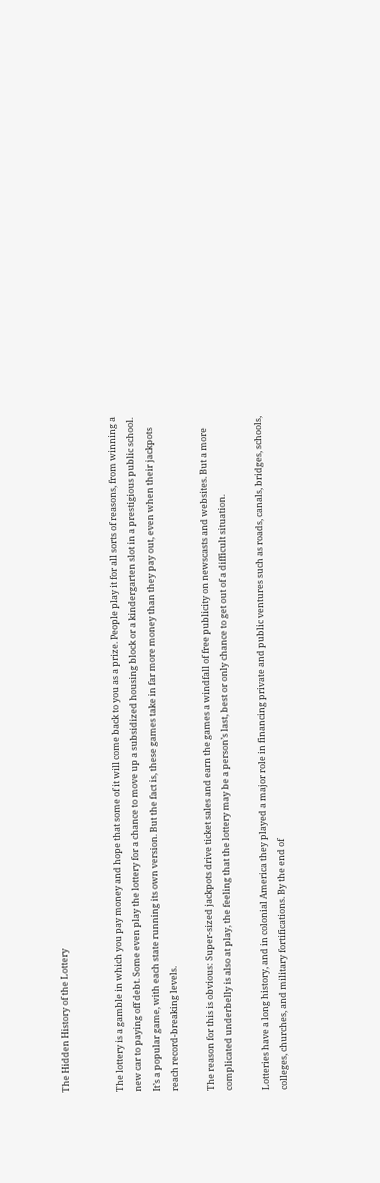The Hidden History of the Lottery


The lottery is a gamble in which you pay money and hope that some of it will come back to you as a prize. People play it for all sorts of reasons, from winning a new car to paying off debt. Some even play the lottery for a chance to move up a subsidized housing block or a kindergarten slot in a prestigious public school. It’s a popular game, with each state running its own version. But the fact is, these games take in far more money than they pay out, even when their jackpots reach record-breaking levels.

The reason for this is obvious: Super-sized jackpots drive ticket sales and earn the games a windfall of free publicity on newscasts and websites. But a more complicated underbelly is also at play, the feeling that the lottery may be a person’s last, best or only chance to get out of a difficult situation.

Lotteries have a long history, and in colonial America they played a major role in financing private and public ventures such as roads, canals, bridges, schools, colleges, churches, and military fortifications. By the end of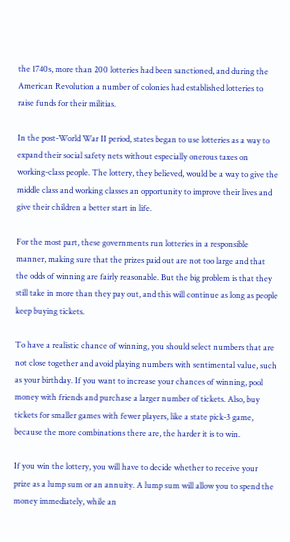the 1740s, more than 200 lotteries had been sanctioned, and during the American Revolution a number of colonies had established lotteries to raise funds for their militias.

In the post-World War II period, states began to use lotteries as a way to expand their social safety nets without especially onerous taxes on working-class people. The lottery, they believed, would be a way to give the middle class and working classes an opportunity to improve their lives and give their children a better start in life.

For the most part, these governments run lotteries in a responsible manner, making sure that the prizes paid out are not too large and that the odds of winning are fairly reasonable. But the big problem is that they still take in more than they pay out, and this will continue as long as people keep buying tickets.

To have a realistic chance of winning, you should select numbers that are not close together and avoid playing numbers with sentimental value, such as your birthday. If you want to increase your chances of winning, pool money with friends and purchase a larger number of tickets. Also, buy tickets for smaller games with fewer players, like a state pick-3 game, because the more combinations there are, the harder it is to win.

If you win the lottery, you will have to decide whether to receive your prize as a lump sum or an annuity. A lump sum will allow you to spend the money immediately, while an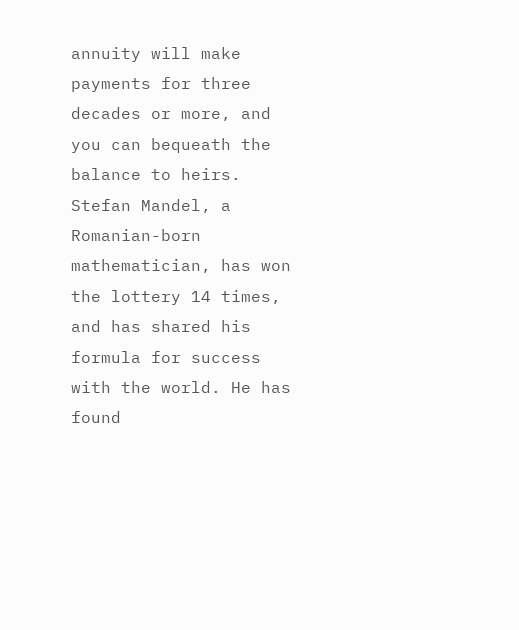annuity will make payments for three decades or more, and you can bequeath the balance to heirs. Stefan Mandel, a Romanian-born mathematician, has won the lottery 14 times, and has shared his formula for success with the world. He has found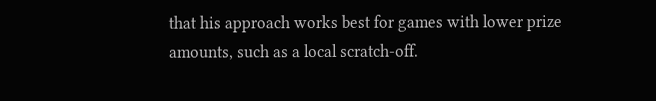that his approach works best for games with lower prize amounts, such as a local scratch-off.